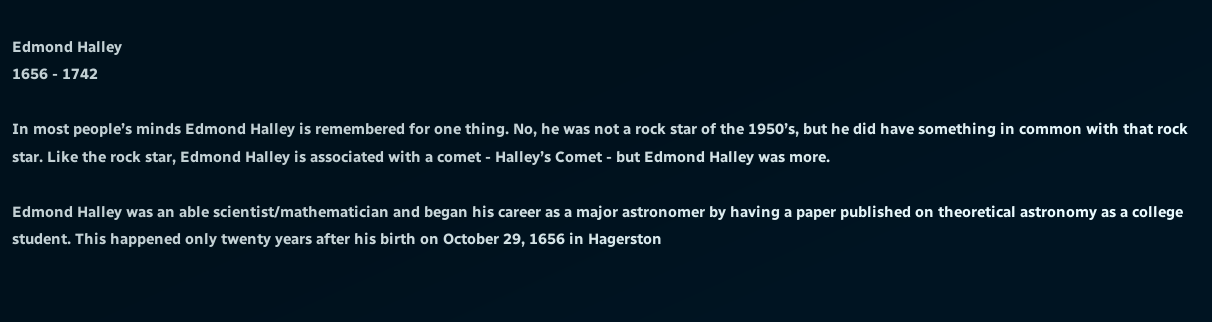Edmond Halley
1656 - 1742

In most people’s minds Edmond Halley is remembered for one thing. No, he was not a rock star of the 1950’s, but he did have something in common with that rock star. Like the rock star, Edmond Halley is associated with a comet - Halley’s Comet - but Edmond Halley was more.

Edmond Halley was an able scientist/mathematician and began his career as a major astronomer by having a paper published on theoretical astronomy as a college student. This happened only twenty years after his birth on October 29, 1656 in Hagerston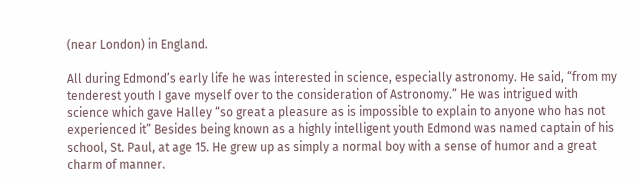(near London) in England.

All during Edmond’s early life he was interested in science, especially astronomy. He said, “from my tenderest youth I gave myself over to the consideration of Astronomy.” He was intrigued with science which gave Halley “so great a pleasure as is impossible to explain to anyone who has not experienced it” Besides being known as a highly intelligent youth Edmond was named captain of his school, St. Paul, at age 15. He grew up as simply a normal boy with a sense of humor and a great charm of manner.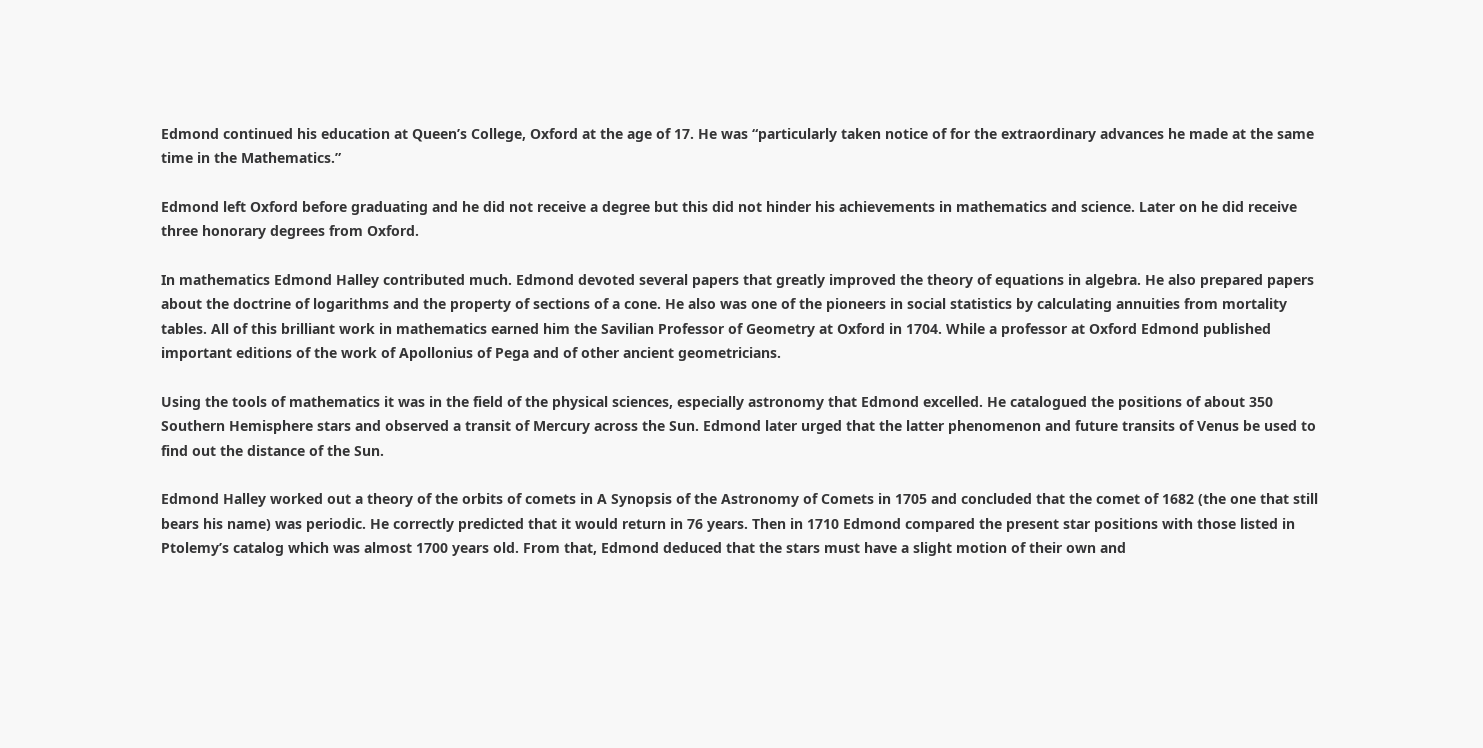Edmond continued his education at Queen’s College, Oxford at the age of 17. He was “particularly taken notice of for the extraordinary advances he made at the same time in the Mathematics.”

Edmond left Oxford before graduating and he did not receive a degree but this did not hinder his achievements in mathematics and science. Later on he did receive three honorary degrees from Oxford.

In mathematics Edmond Halley contributed much. Edmond devoted several papers that greatly improved the theory of equations in algebra. He also prepared papers about the doctrine of logarithms and the property of sections of a cone. He also was one of the pioneers in social statistics by calculating annuities from mortality tables. All of this brilliant work in mathematics earned him the Savilian Professor of Geometry at Oxford in 1704. While a professor at Oxford Edmond published important editions of the work of Apollonius of Pega and of other ancient geometricians.

Using the tools of mathematics it was in the field of the physical sciences, especially astronomy that Edmond excelled. He catalogued the positions of about 350 Southern Hemisphere stars and observed a transit of Mercury across the Sun. Edmond later urged that the latter phenomenon and future transits of Venus be used to find out the distance of the Sun.

Edmond Halley worked out a theory of the orbits of comets in A Synopsis of the Astronomy of Comets in 1705 and concluded that the comet of 1682 (the one that still bears his name) was periodic. He correctly predicted that it would return in 76 years. Then in 1710 Edmond compared the present star positions with those listed in Ptolemy’s catalog which was almost 1700 years old. From that, Edmond deduced that the stars must have a slight motion of their own and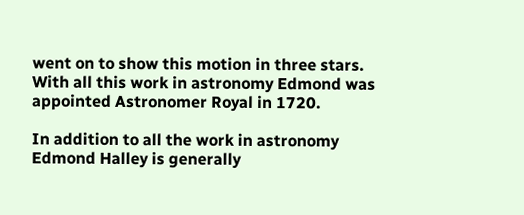went on to show this motion in three stars. With all this work in astronomy Edmond was appointed Astronomer Royal in 1720.

In addition to all the work in astronomy Edmond Halley is generally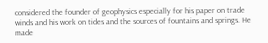considered the founder of geophysics especially for his paper on trade winds and his work on tides and the sources of fountains and springs. He made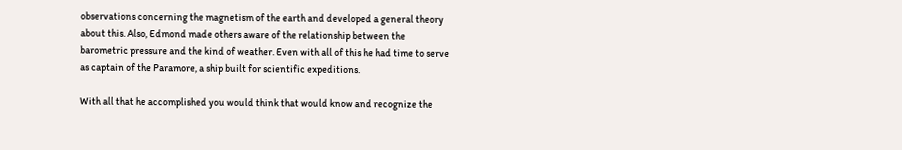observations concerning the magnetism of the earth and developed a general theory about this. Also, Edmond made others aware of the relationship between the barometric pressure and the kind of weather. Even with all of this he had time to serve as captain of the Paramore, a ship built for scientific expeditions.

With all that he accomplished you would think that would know and recognize the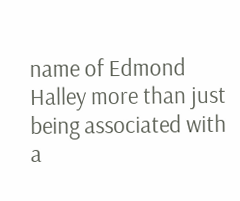name of Edmond Halley more than just being associated with a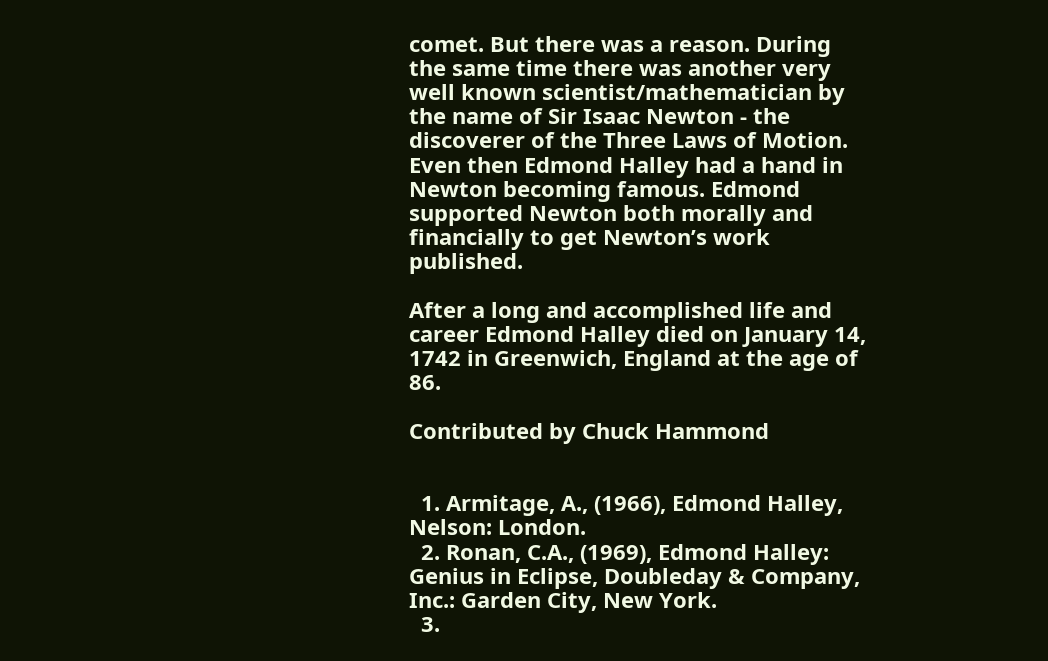comet. But there was a reason. During the same time there was another very well known scientist/mathematician by the name of Sir Isaac Newton - the discoverer of the Three Laws of Motion. Even then Edmond Halley had a hand in Newton becoming famous. Edmond supported Newton both morally and financially to get Newton’s work published.

After a long and accomplished life and career Edmond Halley died on January 14, 1742 in Greenwich, England at the age of 86.

Contributed by Chuck Hammond


  1. Armitage, A., (1966), Edmond Halley, Nelson: London.
  2. Ronan, C.A., (1969), Edmond Halley: Genius in Eclipse, Doubleday & Company, Inc.: Garden City, New York.
  3.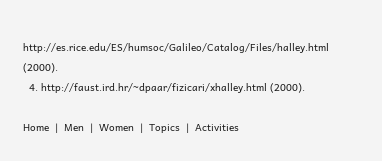http://es.rice.edu/ES/humsoc/Galileo/Catalog/Files/halley.html (2000).
  4. http://faust.ird.hr/~dpaar/fizicari/xhalley.html (2000).

Home  |  Men  |  Women  |  Topics  |  Activities